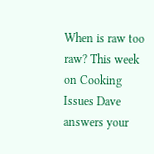When is raw too raw? This week on Cooking Issues Dave answers your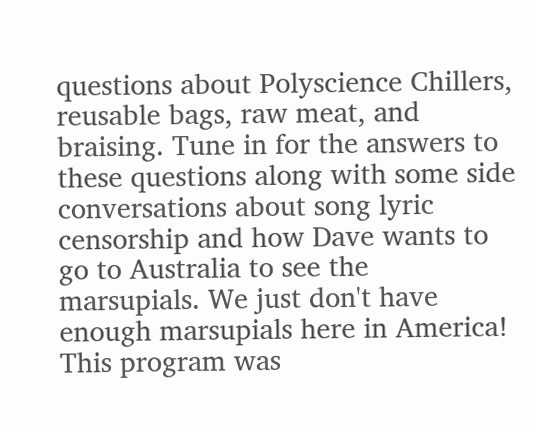questions about Polyscience Chillers, reusable bags, raw meat, and braising. Tune in for the answers to these questions along with some side conversations about song lyric censorship and how Dave wants to go to Australia to see the marsupials. We just don't have enough marsupials here in America! This program was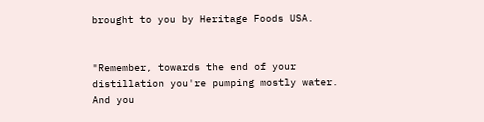brought to you by Heritage Foods USA.


"Remember, towards the end of your distillation you're pumping mostly water. And you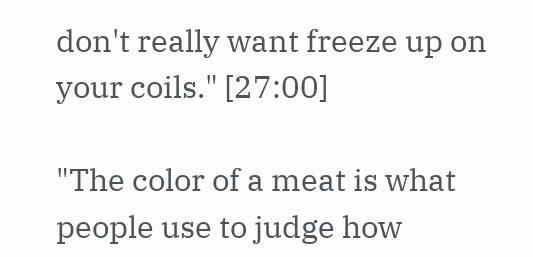don't really want freeze up on your coils." [27:00]

"The color of a meat is what people use to judge how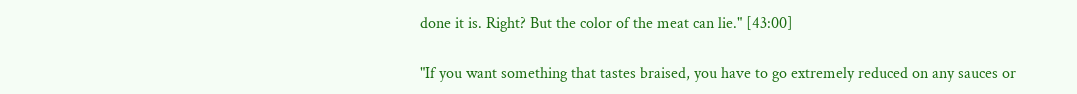done it is. Right? But the color of the meat can lie." [43:00]

"If you want something that tastes braised, you have to go extremely reduced on any sauces or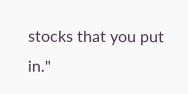stocks that you put in."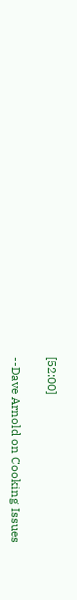[52:00]

--Dave Arnold on Cooking Issues